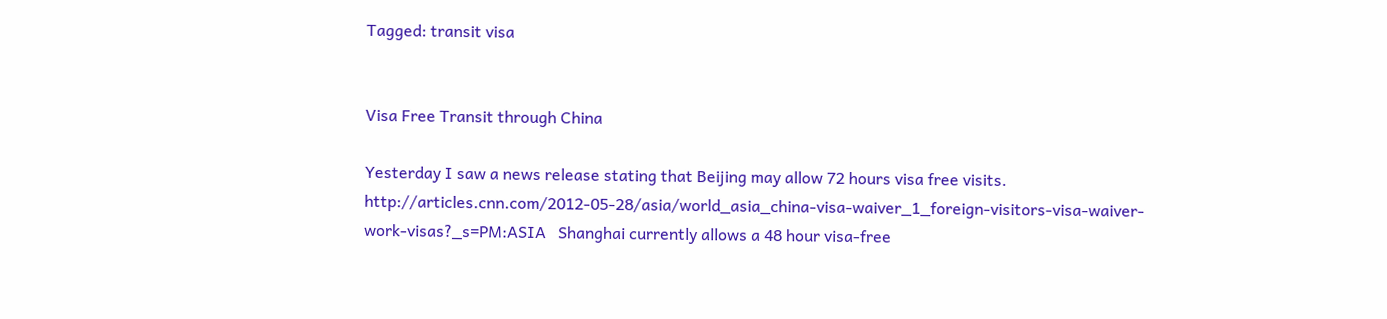Tagged: transit visa


Visa Free Transit through China

Yesterday I saw a news release stating that Beijing may allow 72 hours visa free visits. http://articles.cnn.com/2012-05-28/asia/world_asia_china-visa-waiver_1_foreign-visitors-visa-waiver-work-visas?_s=PM:ASIA   Shanghai currently allows a 48 hour visa-free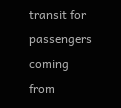transit for passengers coming from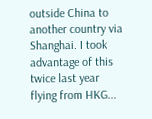outside China to another country via Shanghai. I took advantage of this twice last year flying from HKG...